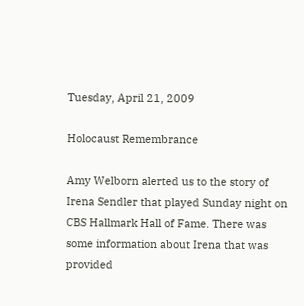Tuesday, April 21, 2009

Holocaust Remembrance

Amy Welborn alerted us to the story of Irena Sendler that played Sunday night on CBS Hallmark Hall of Fame. There was some information about Irena that was provided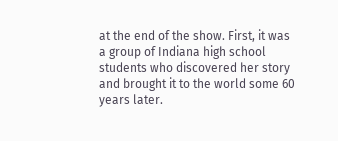at the end of the show. First, it was a group of Indiana high school students who discovered her story and brought it to the world some 60 years later.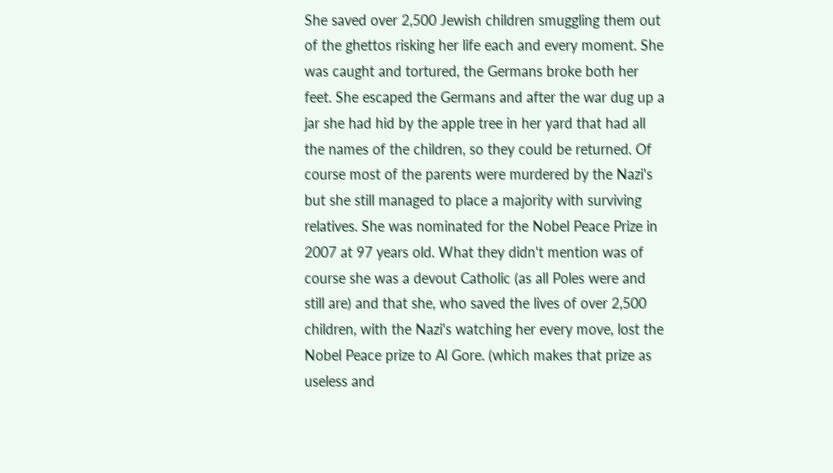She saved over 2,500 Jewish children smuggling them out of the ghettos risking her life each and every moment. She was caught and tortured, the Germans broke both her feet. She escaped the Germans and after the war dug up a jar she had hid by the apple tree in her yard that had all the names of the children, so they could be returned. Of course most of the parents were murdered by the Nazi's but she still managed to place a majority with surviving relatives. She was nominated for the Nobel Peace Prize in 2007 at 97 years old. What they didn't mention was of course she was a devout Catholic (as all Poles were and still are) and that she, who saved the lives of over 2,500 children, with the Nazi's watching her every move, lost the Nobel Peace prize to Al Gore. (which makes that prize as useless and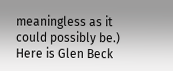meaningless as it could possibly be.)
Here is Glen Beck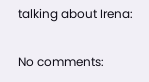talking about Irena:

No comments: